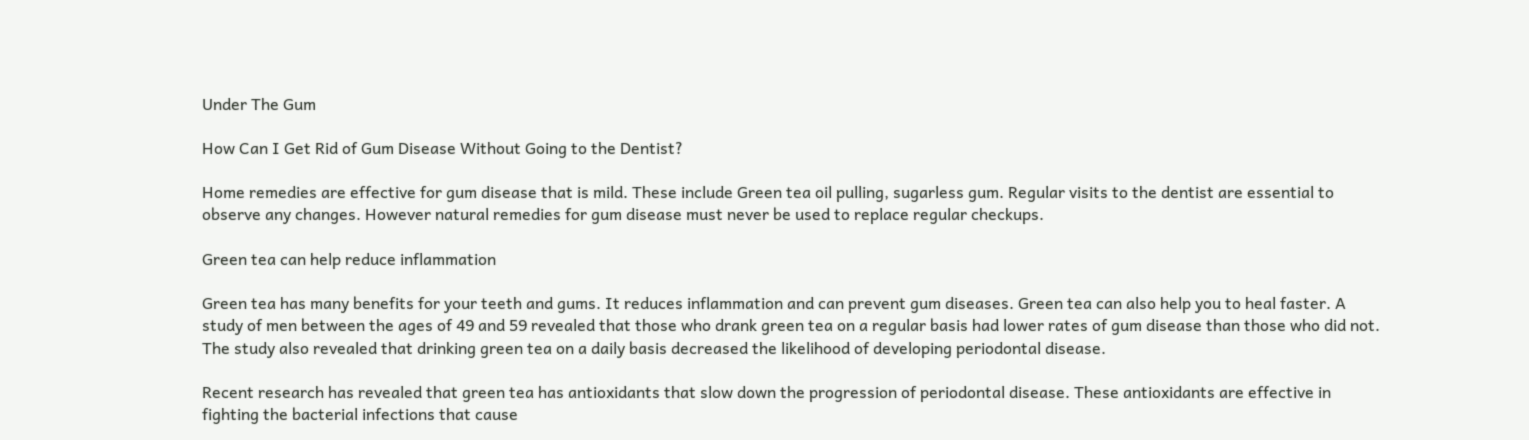Under The Gum

How Can I Get Rid of Gum Disease Without Going to the Dentist?

Home remedies are effective for gum disease that is mild. These include Green tea oil pulling, sugarless gum. Regular visits to the dentist are essential to observe any changes. However natural remedies for gum disease must never be used to replace regular checkups.

Green tea can help reduce inflammation

Green tea has many benefits for your teeth and gums. It reduces inflammation and can prevent gum diseases. Green tea can also help you to heal faster. A study of men between the ages of 49 and 59 revealed that those who drank green tea on a regular basis had lower rates of gum disease than those who did not. The study also revealed that drinking green tea on a daily basis decreased the likelihood of developing periodontal disease.

Recent research has revealed that green tea has antioxidants that slow down the progression of periodontal disease. These antioxidants are effective in fighting the bacterial infections that cause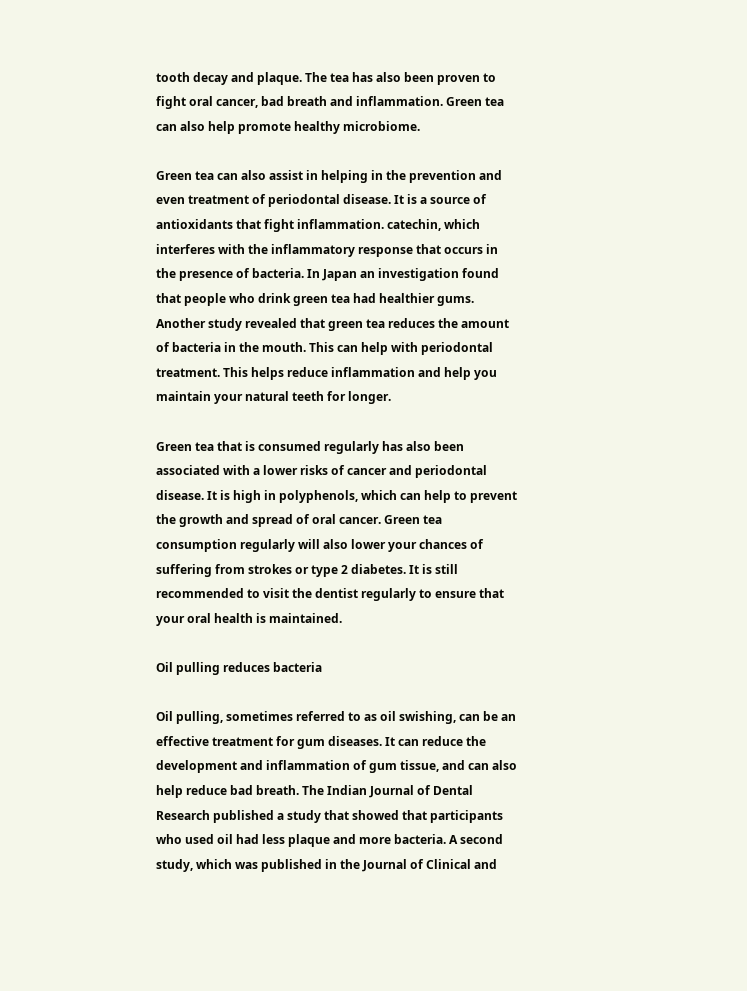tooth decay and plaque. The tea has also been proven to fight oral cancer, bad breath and inflammation. Green tea can also help promote healthy microbiome.

Green tea can also assist in helping in the prevention and even treatment of periodontal disease. It is a source of antioxidants that fight inflammation. catechin, which interferes with the inflammatory response that occurs in the presence of bacteria. In Japan an investigation found that people who drink green tea had healthier gums. Another study revealed that green tea reduces the amount of bacteria in the mouth. This can help with periodontal treatment. This helps reduce inflammation and help you maintain your natural teeth for longer.

Green tea that is consumed regularly has also been associated with a lower risks of cancer and periodontal disease. It is high in polyphenols, which can help to prevent the growth and spread of oral cancer. Green tea consumption regularly will also lower your chances of suffering from strokes or type 2 diabetes. It is still recommended to visit the dentist regularly to ensure that your oral health is maintained.

Oil pulling reduces bacteria

Oil pulling, sometimes referred to as oil swishing, can be an effective treatment for gum diseases. It can reduce the development and inflammation of gum tissue, and can also help reduce bad breath. The Indian Journal of Dental Research published a study that showed that participants who used oil had less plaque and more bacteria. A second study, which was published in the Journal of Clinical and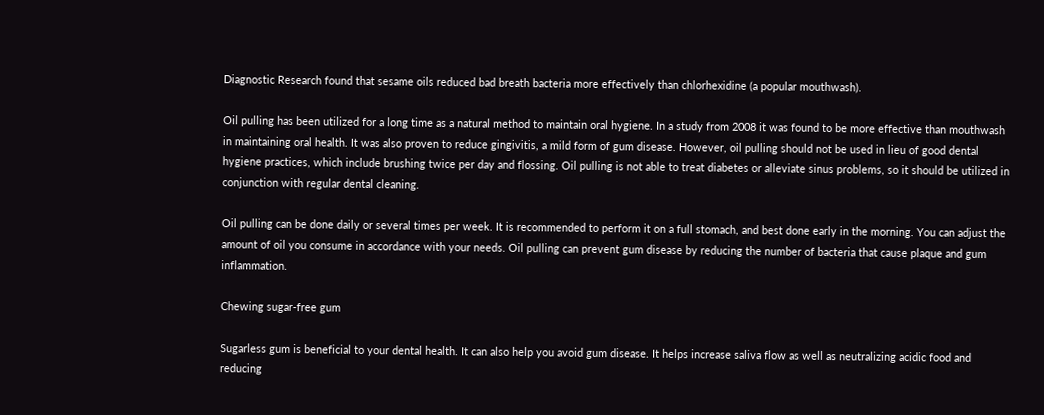Diagnostic Research found that sesame oils reduced bad breath bacteria more effectively than chlorhexidine (a popular mouthwash).

Oil pulling has been utilized for a long time as a natural method to maintain oral hygiene. In a study from 2008 it was found to be more effective than mouthwash in maintaining oral health. It was also proven to reduce gingivitis, a mild form of gum disease. However, oil pulling should not be used in lieu of good dental hygiene practices, which include brushing twice per day and flossing. Oil pulling is not able to treat diabetes or alleviate sinus problems, so it should be utilized in conjunction with regular dental cleaning.

Oil pulling can be done daily or several times per week. It is recommended to perform it on a full stomach, and best done early in the morning. You can adjust the amount of oil you consume in accordance with your needs. Oil pulling can prevent gum disease by reducing the number of bacteria that cause plaque and gum inflammation.

Chewing sugar-free gum

Sugarless gum is beneficial to your dental health. It can also help you avoid gum disease. It helps increase saliva flow as well as neutralizing acidic food and reducing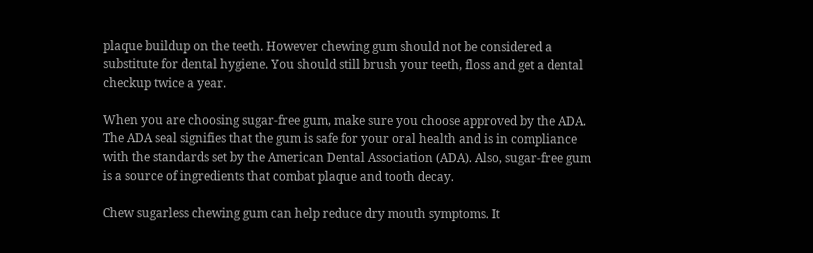plaque buildup on the teeth. However chewing gum should not be considered a substitute for dental hygiene. You should still brush your teeth, floss and get a dental checkup twice a year.

When you are choosing sugar-free gum, make sure you choose approved by the ADA. The ADA seal signifies that the gum is safe for your oral health and is in compliance with the standards set by the American Dental Association (ADA). Also, sugar-free gum is a source of ingredients that combat plaque and tooth decay.

Chew sugarless chewing gum can help reduce dry mouth symptoms. It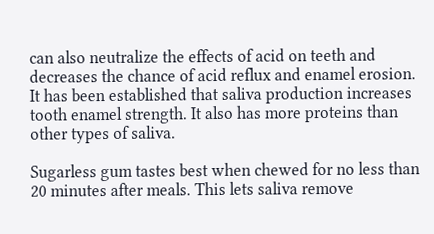can also neutralize the effects of acid on teeth and decreases the chance of acid reflux and enamel erosion. It has been established that saliva production increases tooth enamel strength. It also has more proteins than other types of saliva.

Sugarless gum tastes best when chewed for no less than 20 minutes after meals. This lets saliva remove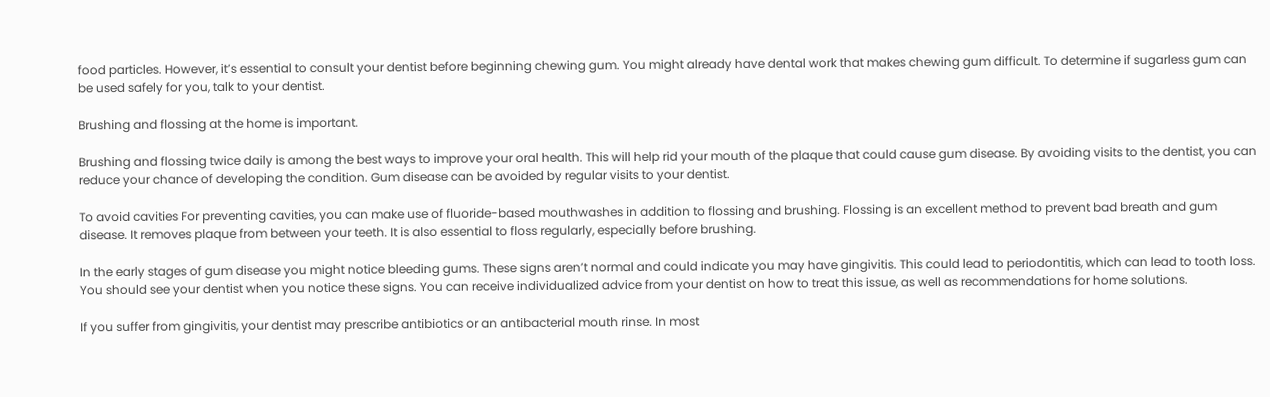food particles. However, it’s essential to consult your dentist before beginning chewing gum. You might already have dental work that makes chewing gum difficult. To determine if sugarless gum can be used safely for you, talk to your dentist.

Brushing and flossing at the home is important.

Brushing and flossing twice daily is among the best ways to improve your oral health. This will help rid your mouth of the plaque that could cause gum disease. By avoiding visits to the dentist, you can reduce your chance of developing the condition. Gum disease can be avoided by regular visits to your dentist.

To avoid cavities For preventing cavities, you can make use of fluoride-based mouthwashes in addition to flossing and brushing. Flossing is an excellent method to prevent bad breath and gum disease. It removes plaque from between your teeth. It is also essential to floss regularly, especially before brushing.

In the early stages of gum disease you might notice bleeding gums. These signs aren’t normal and could indicate you may have gingivitis. This could lead to periodontitis, which can lead to tooth loss. You should see your dentist when you notice these signs. You can receive individualized advice from your dentist on how to treat this issue, as well as recommendations for home solutions.

If you suffer from gingivitis, your dentist may prescribe antibiotics or an antibacterial mouth rinse. In most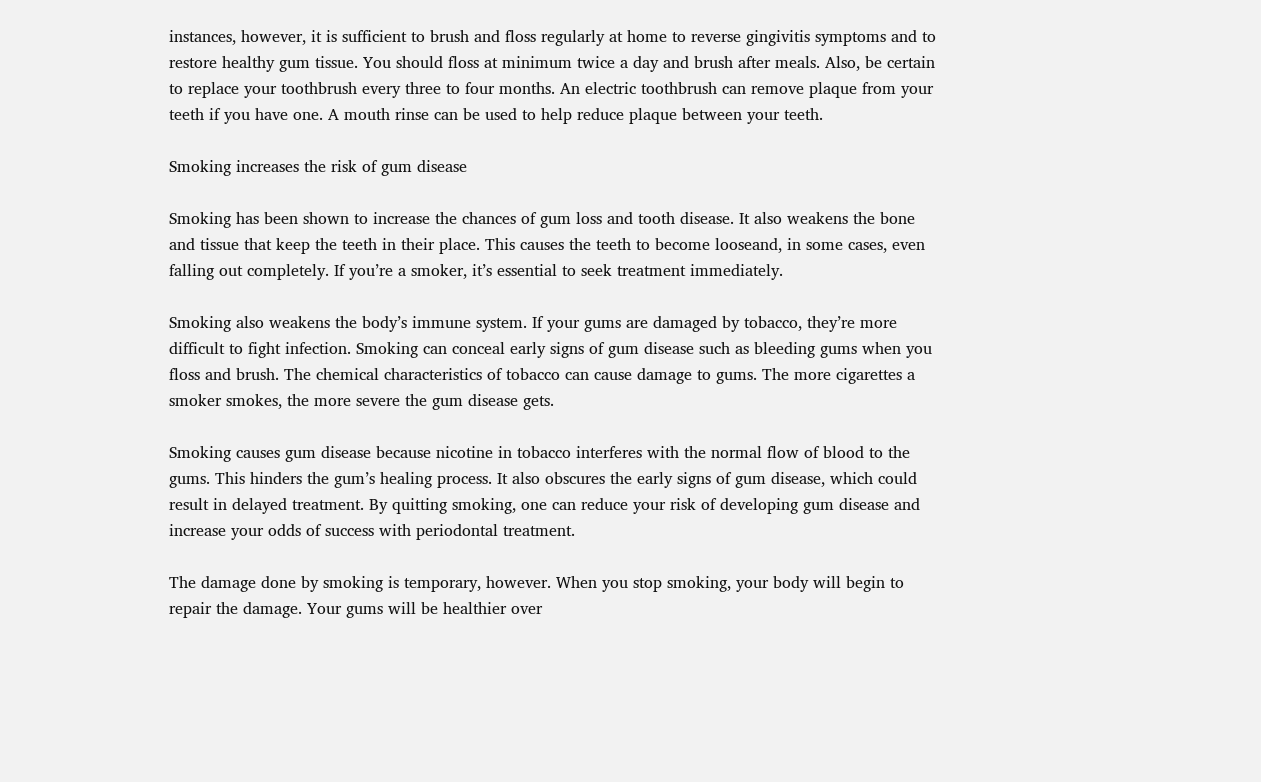instances, however, it is sufficient to brush and floss regularly at home to reverse gingivitis symptoms and to restore healthy gum tissue. You should floss at minimum twice a day and brush after meals. Also, be certain to replace your toothbrush every three to four months. An electric toothbrush can remove plaque from your teeth if you have one. A mouth rinse can be used to help reduce plaque between your teeth.

Smoking increases the risk of gum disease

Smoking has been shown to increase the chances of gum loss and tooth disease. It also weakens the bone and tissue that keep the teeth in their place. This causes the teeth to become looseand, in some cases, even falling out completely. If you’re a smoker, it’s essential to seek treatment immediately.

Smoking also weakens the body’s immune system. If your gums are damaged by tobacco, they’re more difficult to fight infection. Smoking can conceal early signs of gum disease such as bleeding gums when you floss and brush. The chemical characteristics of tobacco can cause damage to gums. The more cigarettes a smoker smokes, the more severe the gum disease gets.

Smoking causes gum disease because nicotine in tobacco interferes with the normal flow of blood to the gums. This hinders the gum’s healing process. It also obscures the early signs of gum disease, which could result in delayed treatment. By quitting smoking, one can reduce your risk of developing gum disease and increase your odds of success with periodontal treatment.

The damage done by smoking is temporary, however. When you stop smoking, your body will begin to repair the damage. Your gums will be healthier over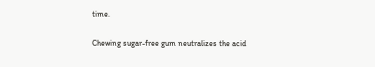time.

Chewing sugar-free gum neutralizes the acid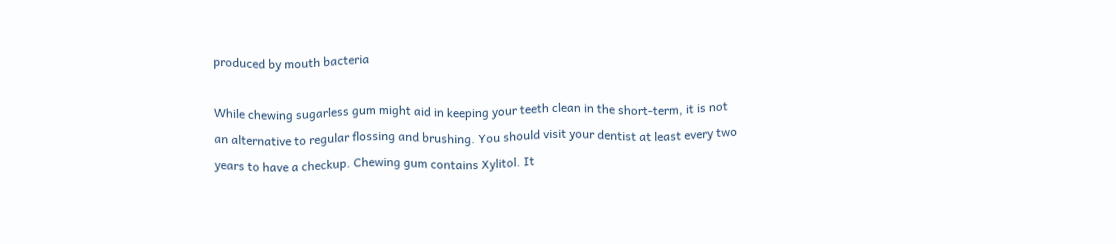produced by mouth bacteria

While chewing sugarless gum might aid in keeping your teeth clean in the short-term, it is not an alternative to regular flossing and brushing. You should visit your dentist at least every two years to have a checkup. Chewing gum contains Xylitol. It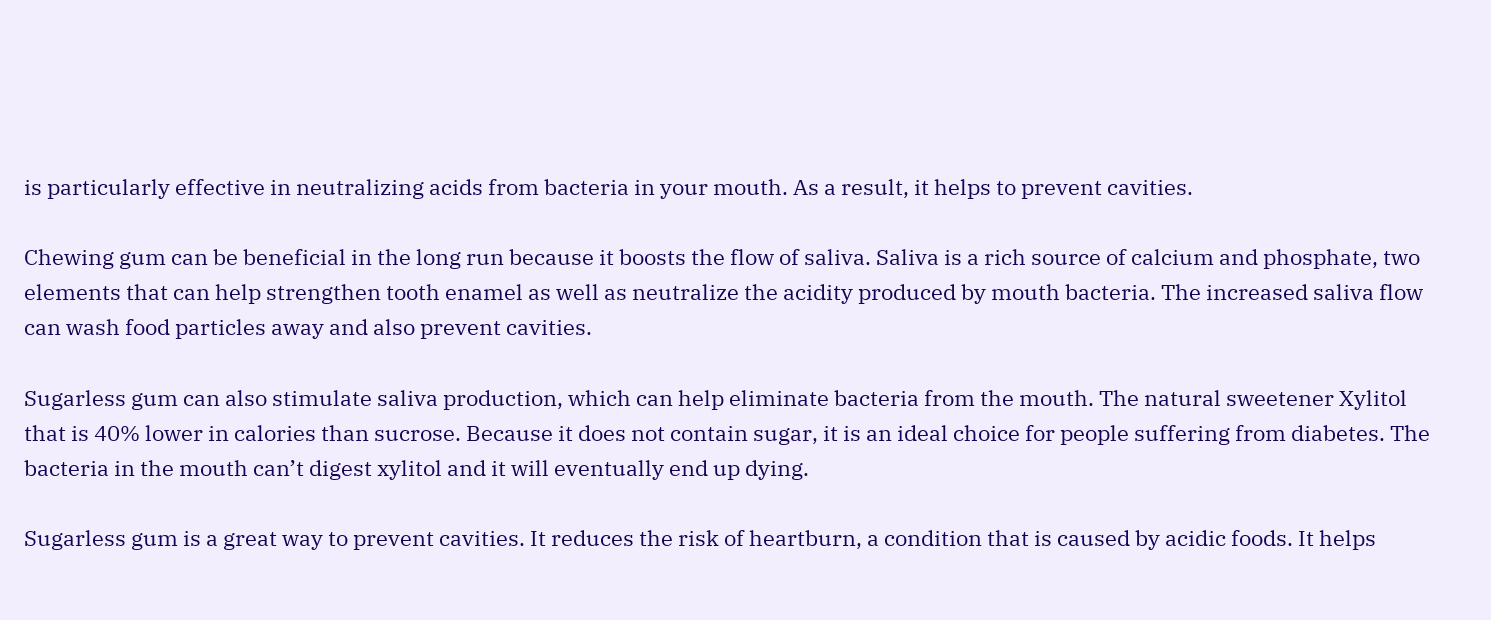is particularly effective in neutralizing acids from bacteria in your mouth. As a result, it helps to prevent cavities.

Chewing gum can be beneficial in the long run because it boosts the flow of saliva. Saliva is a rich source of calcium and phosphate, two elements that can help strengthen tooth enamel as well as neutralize the acidity produced by mouth bacteria. The increased saliva flow can wash food particles away and also prevent cavities.

Sugarless gum can also stimulate saliva production, which can help eliminate bacteria from the mouth. The natural sweetener Xylitol that is 40% lower in calories than sucrose. Because it does not contain sugar, it is an ideal choice for people suffering from diabetes. The bacteria in the mouth can’t digest xylitol and it will eventually end up dying.

Sugarless gum is a great way to prevent cavities. It reduces the risk of heartburn, a condition that is caused by acidic foods. It helps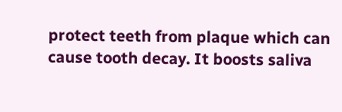protect teeth from plaque which can cause tooth decay. It boosts saliva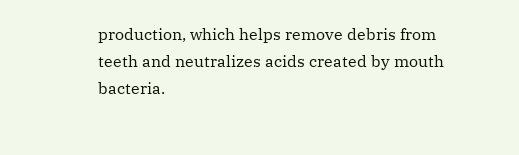production, which helps remove debris from teeth and neutralizes acids created by mouth bacteria.